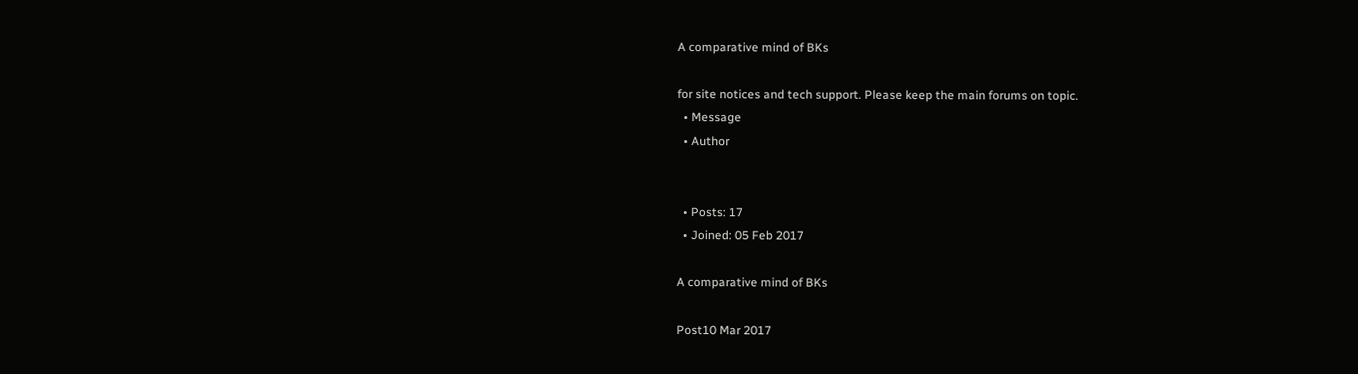A comparative mind of BKs

for site notices and tech support. Please keep the main forums on topic.
  • Message
  • Author


  • Posts: 17
  • Joined: 05 Feb 2017

A comparative mind of BKs

Post10 Mar 2017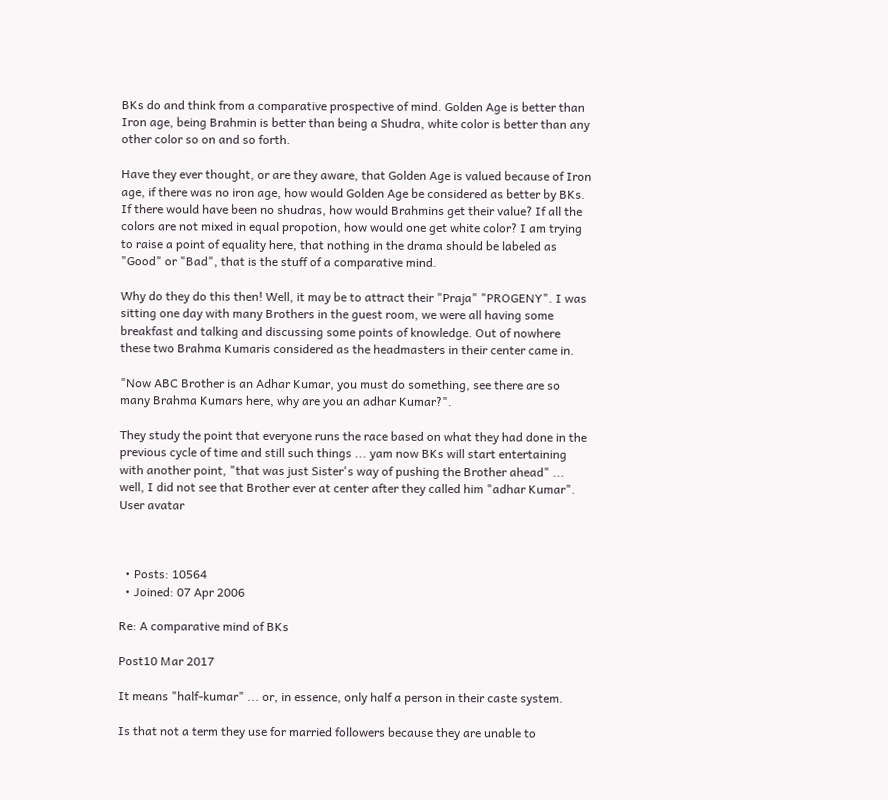BKs do and think from a comparative prospective of mind. Golden Age is better than Iron age, being Brahmin is better than being a Shudra, white color is better than any other color so on and so forth.

Have they ever thought, or are they aware, that Golden Age is valued because of Iron age, if there was no iron age, how would Golden Age be considered as better by BKs. If there would have been no shudras, how would Brahmins get their value? If all the colors are not mixed in equal propotion, how would one get white color? I am trying to raise a point of equality here, that nothing in the drama should be labeled as "Good" or "Bad", that is the stuff of a comparative mind.

Why do they do this then! Well, it may be to attract their "Praja" "PROGENY". I was sitting one day with many Brothers in the guest room, we were all having some breakfast and talking and discussing some points of knowledge. Out of nowhere these two Brahma Kumaris considered as the headmasters in their center came in.

"Now ABC Brother is an Adhar Kumar, you must do something, see there are so many Brahma Kumars here, why are you an adhar Kumar?".

They study the point that everyone runs the race based on what they had done in the previous cycle of time and still such things ... yam now BKs will start entertaining with another point, "that was just Sister's way of pushing the Brother ahead" ... well, I did not see that Brother ever at center after they called him "adhar Kumar".
User avatar



  • Posts: 10564
  • Joined: 07 Apr 2006

Re: A comparative mind of BKs

Post10 Mar 2017

It means "half-kumar" ... or, in essence, only half a person in their caste system.

Is that not a term they use for married followers because they are unable to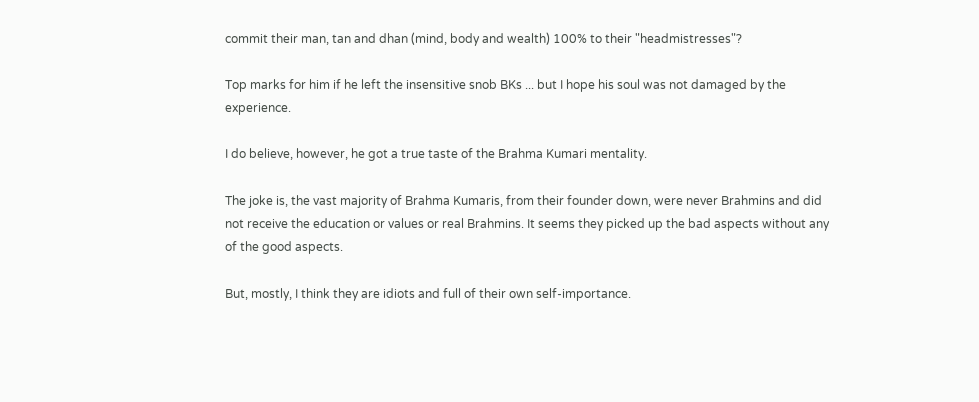commit their man, tan and dhan (mind, body and wealth) 100% to their "headmistresses"?

Top marks for him if he left the insensitive snob BKs ... but I hope his soul was not damaged by the experience.

I do believe, however, he got a true taste of the Brahma Kumari mentality.

The joke is, the vast majority of Brahma Kumaris, from their founder down, were never Brahmins and did not receive the education or values or real Brahmins. It seems they picked up the bad aspects without any of the good aspects.

But, mostly, I think they are idiots and full of their own self-importance.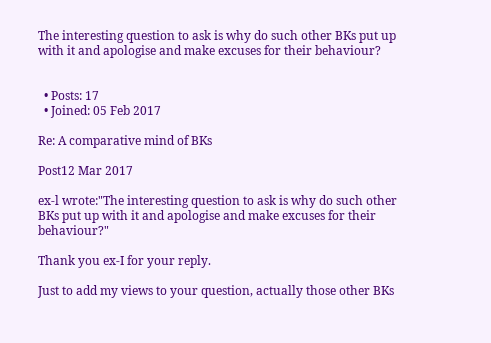The interesting question to ask is why do such other BKs put up with it and apologise and make excuses for their behaviour?


  • Posts: 17
  • Joined: 05 Feb 2017

Re: A comparative mind of BKs

Post12 Mar 2017

ex-l wrote:"The interesting question to ask is why do such other BKs put up with it and apologise and make excuses for their behaviour?"

Thank you ex-I for your reply.

Just to add my views to your question, actually those other BKs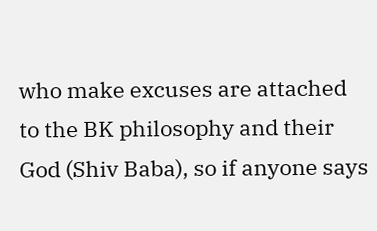who make excuses are attached to the BK philosophy and their God (Shiv Baba), so if anyone says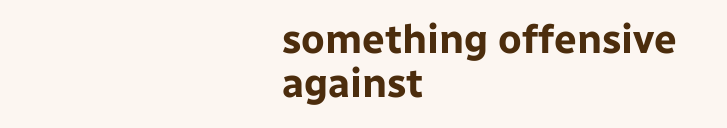something offensive against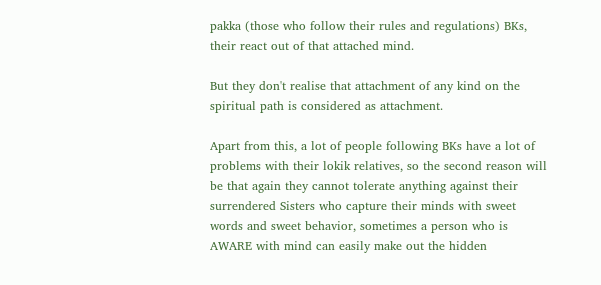pakka (those who follow their rules and regulations) BKs, their react out of that attached mind.

But they don't realise that attachment of any kind on the spiritual path is considered as attachment.

Apart from this, a lot of people following BKs have a lot of problems with their lokik relatives, so the second reason will be that again they cannot tolerate anything against their surrendered Sisters who capture their minds with sweet words and sweet behavior, sometimes a person who is AWARE with mind can easily make out the hidden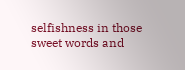selfishness in those sweet words and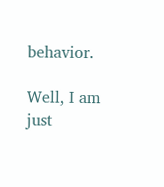behavior.

Well, I am just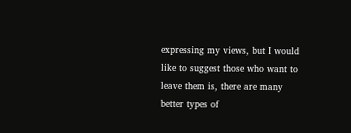expressing my views, but I would like to suggest those who want to leave them is, there are many better types of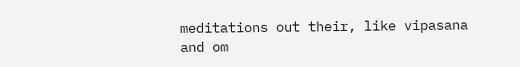meditations out their, like vipasana and om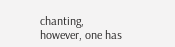chanting, however, one has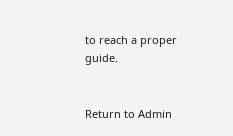to reach a proper guide.


Return to Admin